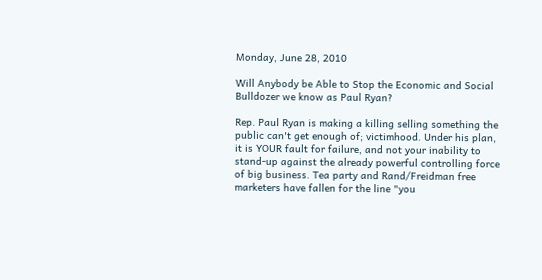Monday, June 28, 2010

Will Anybody be Able to Stop the Economic and Social Bulldozer we know as Paul Ryan?

Rep. Paul Ryan is making a killing selling something the public can't get enough of; victimhood. Under his plan, it is YOUR fault for failure, and not your inability to stand-up against the already powerful controlling force of big business. Tea party and Rand/Freidman free marketers have fallen for the line "you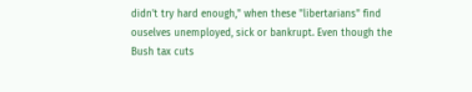didn't try hard enough," when these "libertarians" find ouselves unemployed, sick or bankrupt. Even though the Bush tax cuts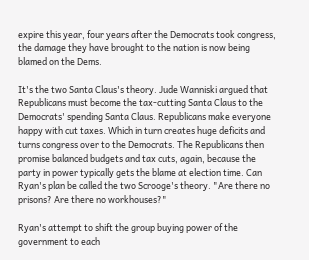expire this year, four years after the Democrats took congress, the damage they have brought to the nation is now being blamed on the Dems.

It's the two Santa Claus's theory. Jude Wanniski argued that Republicans must become the tax-cutting Santa Claus to the Democrats' spending Santa Claus. Republicans make everyone happy with cut taxes. Which in turn creates huge deficits and turns congress over to the Democrats. The Republicans then promise balanced budgets and tax cuts, again, because the party in power typically gets the blame at election time. Can Ryan's plan be called the two Scrooge's theory. "Are there no prisons? Are there no workhouses?"

Ryan's attempt to shift the group buying power of the government to each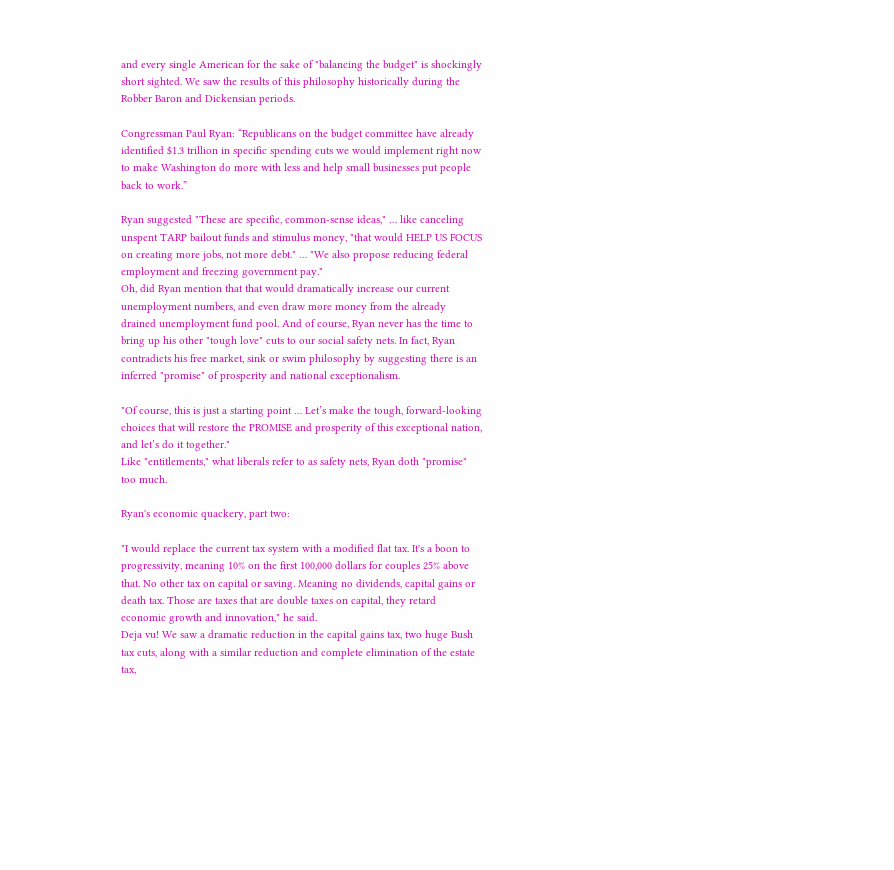and every single American for the sake of "balancing the budget" is shockingly short sighted. We saw the results of this philosophy historically during the Robber Baron and Dickensian periods.

Congressman Paul Ryan: “Republicans on the budget committee have already identified $1.3 trillion in specific spending cuts we would implement right now to make Washington do more with less and help small businesses put people back to work.”

Ryan suggested "These are specific, common-sense ideas," … like canceling unspent TARP bailout funds and stimulus money, "that would HELP US FOCUS on creating more jobs, not more debt." … "We also propose reducing federal employment and freezing government pay."
Oh, did Ryan mention that that would dramatically increase our current unemployment numbers, and even draw more money from the already drained unemployment fund pool. And of course, Ryan never has the time to bring up his other "tough love" cuts to our social safety nets. In fact, Ryan contradicts his free market, sink or swim philosophy by suggesting there is an inferred "promise" of prosperity and national exceptionalism.

"Of course, this is just a starting point … Let’s make the tough, forward-looking choices that will restore the PROMISE and prosperity of this exceptional nation, and let’s do it together."
Like "entitlements," what liberals refer to as safety nets, Ryan doth "promise" too much.

Ryan's economic quackery, part two:

"I would replace the current tax system with a modified flat tax. It's a boon to progressivity, meaning 10% on the first 100,000 dollars for couples 25% above that. No other tax on capital or saving. Meaning no dividends, capital gains or death tax. Those are taxes that are double taxes on capital, they retard economic growth and innovation," he said.
Deja vu! We saw a dramatic reduction in the capital gains tax, two huge Bush tax cuts, along with a similar reduction and complete elimination of the estate tax,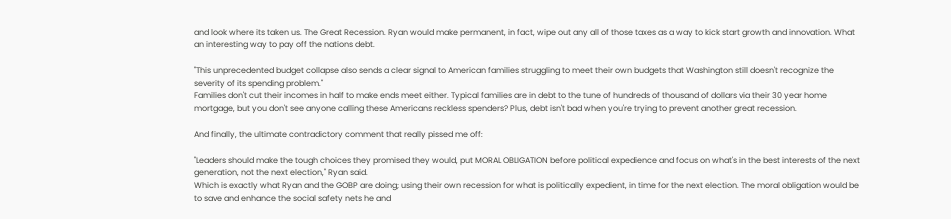and look where its taken us. The Great Recession. Ryan would make permanent, in fact, wipe out any all of those taxes as a way to kick start growth and innovation. What an interesting way to pay off the nations debt.

"This unprecedented budget collapse also sends a clear signal to American families struggling to meet their own budgets that Washington still doesn't recognize the severity of its spending problem."
Families don't cut their incomes in half to make ends meet either. Typical families are in debt to the tune of hundreds of thousand of dollars via their 30 year home mortgage, but you don't see anyone calling these Americans reckless spenders? Plus, debt isn't bad when you're trying to prevent another great recession.

And finally, the ultimate contradictory comment that really pissed me off:

"Leaders should make the tough choices they promised they would, put MORAL OBLIGATION before political expedience and focus on what's in the best interests of the next generation, not the next election," Ryan said.
Which is exactly what Ryan and the GOBP are doing; using their own recession for what is politically expedient, in time for the next election. The moral obligation would be to save and enhance the social safety nets he and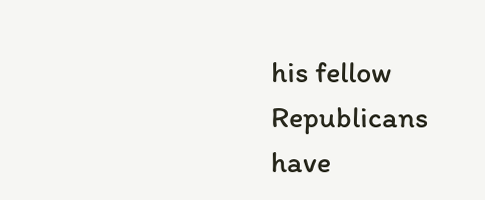his fellow Republicans have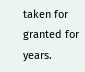taken for granted for years.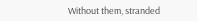Without them, stranded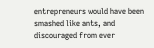entrepreneurs would have been smashed like ants, and discouraged from ever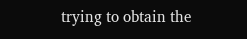trying to obtain the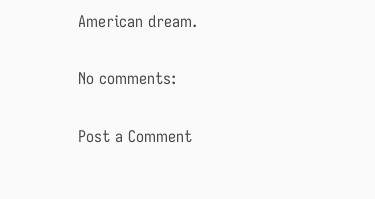American dream.

No comments:

Post a Comment